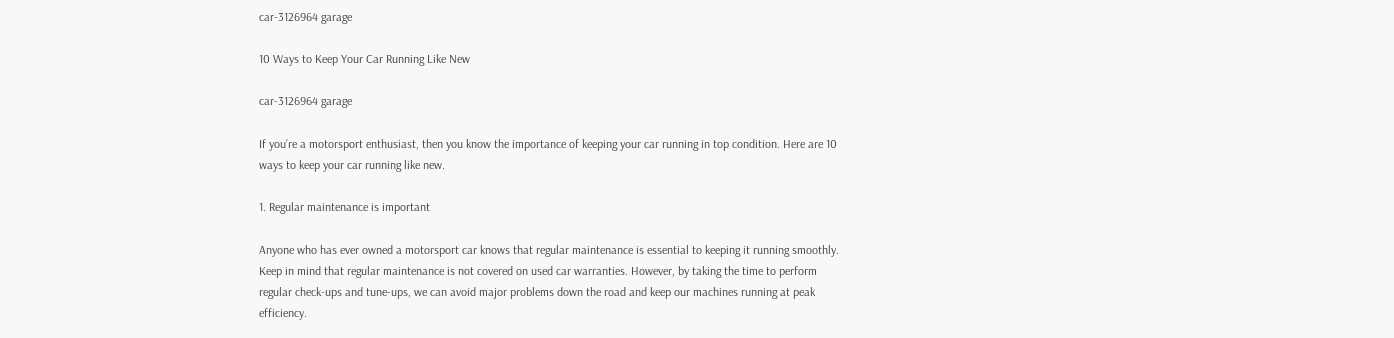car-3126964 garage

10 Ways to Keep Your Car Running Like New

car-3126964 garage

If you’re a motorsport enthusiast, then you know the importance of keeping your car running in top condition. Here are 10 ways to keep your car running like new.

1. Regular maintenance is important

Anyone who has ever owned a motorsport car knows that regular maintenance is essential to keeping it running smoothly. Keep in mind that regular maintenance is not covered on used car warranties. However, by taking the time to perform regular check-ups and tune-ups, we can avoid major problems down the road and keep our machines running at peak efficiency.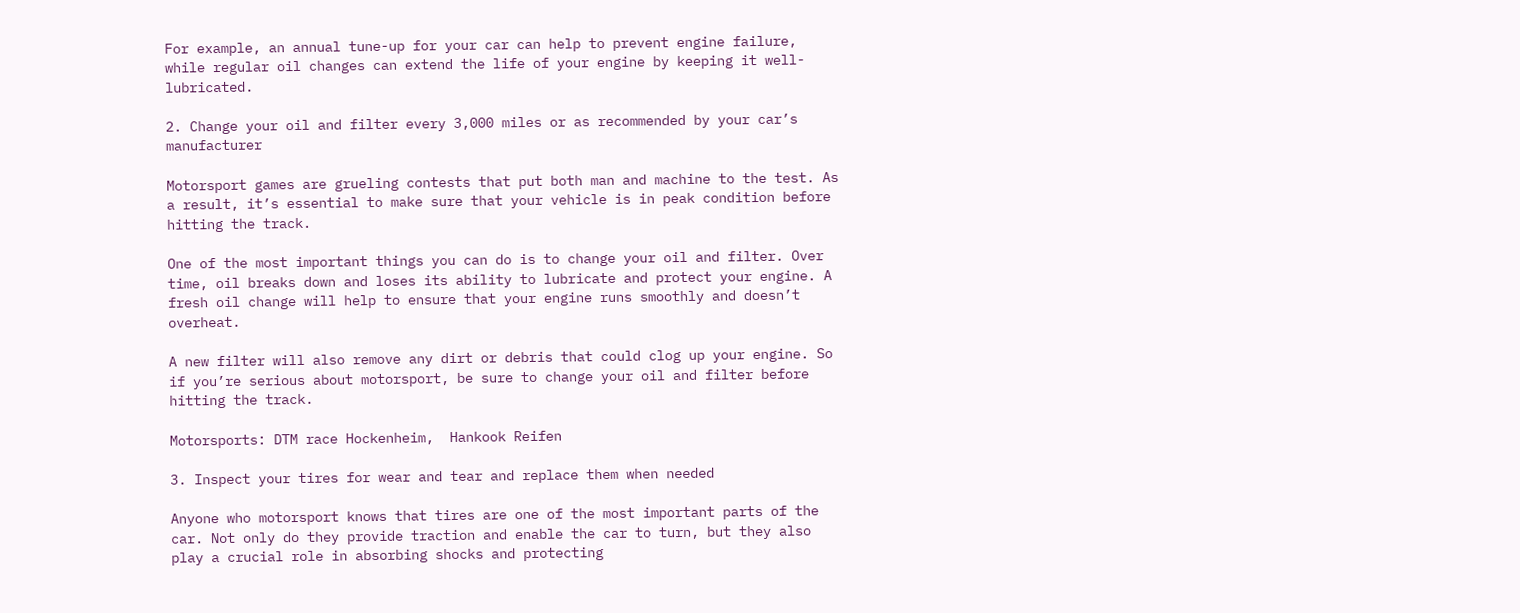For example, an annual tune-up for your car can help to prevent engine failure, while regular oil changes can extend the life of your engine by keeping it well-lubricated.

2. Change your oil and filter every 3,000 miles or as recommended by your car’s manufacturer

Motorsport games are grueling contests that put both man and machine to the test. As a result, it’s essential to make sure that your vehicle is in peak condition before hitting the track.

One of the most important things you can do is to change your oil and filter. Over time, oil breaks down and loses its ability to lubricate and protect your engine. A fresh oil change will help to ensure that your engine runs smoothly and doesn’t overheat.

A new filter will also remove any dirt or debris that could clog up your engine. So if you’re serious about motorsport, be sure to change your oil and filter before hitting the track.

Motorsports: DTM race Hockenheim,  Hankook Reifen

3. Inspect your tires for wear and tear and replace them when needed

Anyone who motorsport knows that tires are one of the most important parts of the car. Not only do they provide traction and enable the car to turn, but they also play a crucial role in absorbing shocks and protecting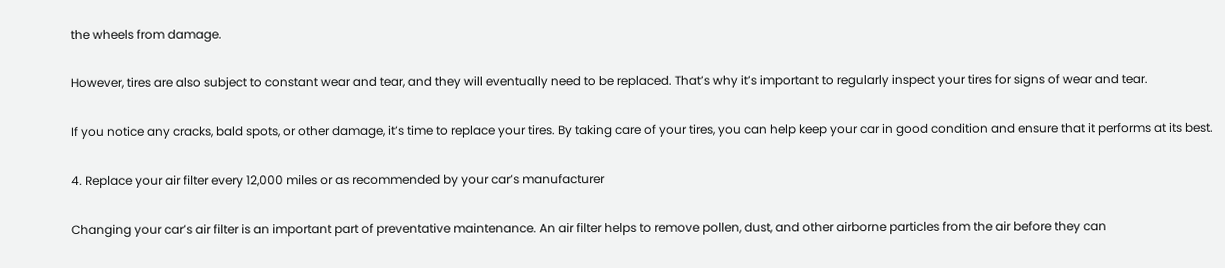the wheels from damage.

However, tires are also subject to constant wear and tear, and they will eventually need to be replaced. That’s why it’s important to regularly inspect your tires for signs of wear and tear.

If you notice any cracks, bald spots, or other damage, it’s time to replace your tires. By taking care of your tires, you can help keep your car in good condition and ensure that it performs at its best.

4. Replace your air filter every 12,000 miles or as recommended by your car’s manufacturer

Changing your car’s air filter is an important part of preventative maintenance. An air filter helps to remove pollen, dust, and other airborne particles from the air before they can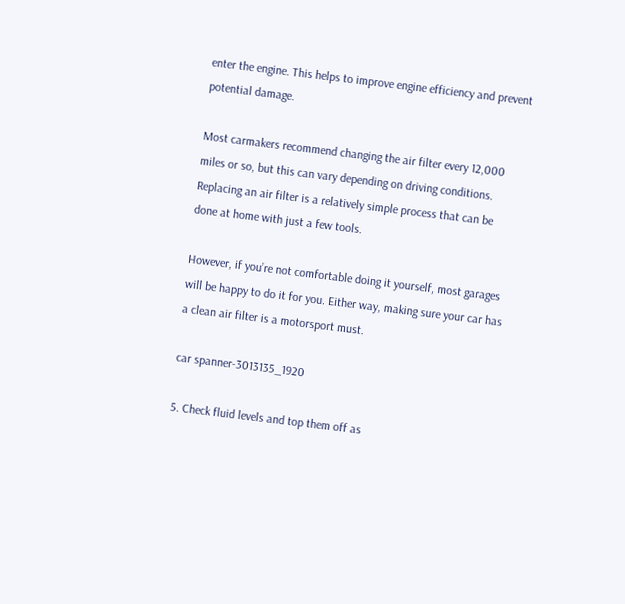enter the engine. This helps to improve engine efficiency and prevent potential damage.

Most carmakers recommend changing the air filter every 12,000 miles or so, but this can vary depending on driving conditions. Replacing an air filter is a relatively simple process that can be done at home with just a few tools.

However, if you’re not comfortable doing it yourself, most garages will be happy to do it for you. Either way, making sure your car has a clean air filter is a motorsport must.

car spanner-3013135_1920

5. Check fluid levels and top them off as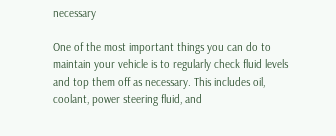necessary

One of the most important things you can do to maintain your vehicle is to regularly check fluid levels and top them off as necessary. This includes oil, coolant, power steering fluid, and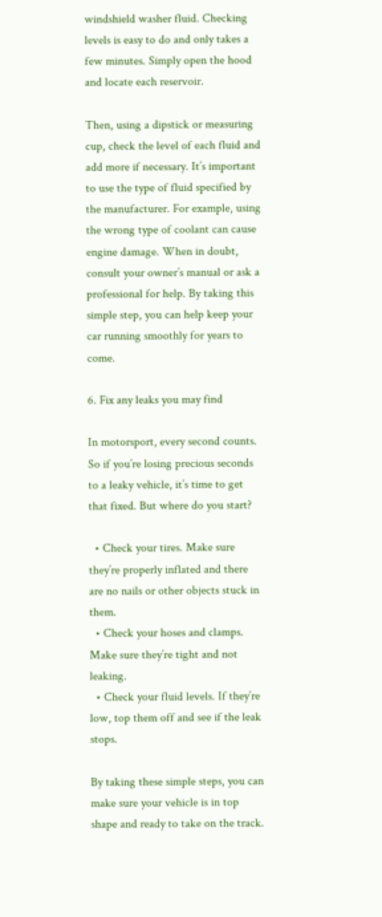windshield washer fluid. Checking levels is easy to do and only takes a few minutes. Simply open the hood and locate each reservoir.

Then, using a dipstick or measuring cup, check the level of each fluid and add more if necessary. It’s important to use the type of fluid specified by the manufacturer. For example, using the wrong type of coolant can cause engine damage. When in doubt, consult your owner’s manual or ask a professional for help. By taking this simple step, you can help keep your car running smoothly for years to come.

6. Fix any leaks you may find

In motorsport, every second counts. So if you’re losing precious seconds to a leaky vehicle, it’s time to get that fixed. But where do you start?

  • Check your tires. Make sure they’re properly inflated and there are no nails or other objects stuck in them.
  • Check your hoses and clamps. Make sure they’re tight and not leaking.
  • Check your fluid levels. If they’re low, top them off and see if the leak stops.

By taking these simple steps, you can make sure your vehicle is in top shape and ready to take on the track.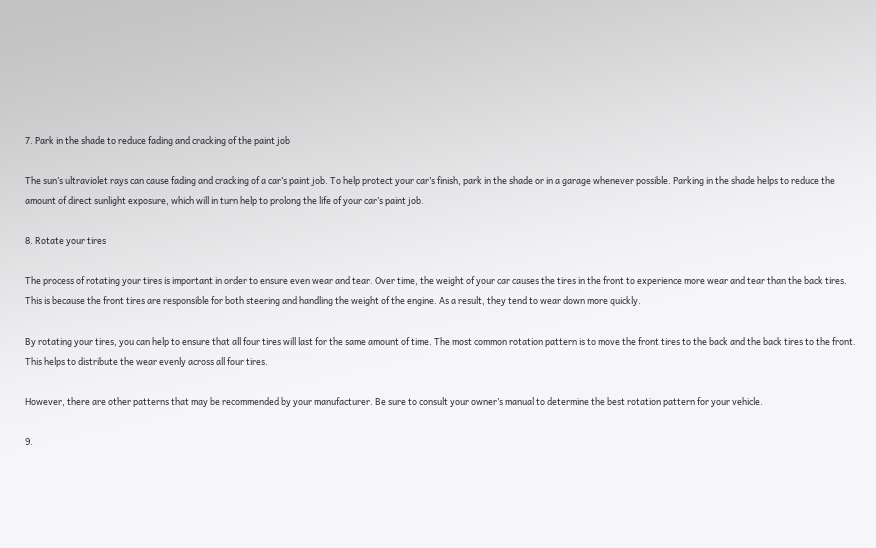7. Park in the shade to reduce fading and cracking of the paint job

The sun’s ultraviolet rays can cause fading and cracking of a car’s paint job. To help protect your car’s finish, park in the shade or in a garage whenever possible. Parking in the shade helps to reduce the amount of direct sunlight exposure, which will in turn help to prolong the life of your car’s paint job.

8. Rotate your tires

The process of rotating your tires is important in order to ensure even wear and tear. Over time, the weight of your car causes the tires in the front to experience more wear and tear than the back tires. This is because the front tires are responsible for both steering and handling the weight of the engine. As a result, they tend to wear down more quickly.

By rotating your tires, you can help to ensure that all four tires will last for the same amount of time. The most common rotation pattern is to move the front tires to the back and the back tires to the front. This helps to distribute the wear evenly across all four tires.

However, there are other patterns that may be recommended by your manufacturer. Be sure to consult your owner’s manual to determine the best rotation pattern for your vehicle.

9.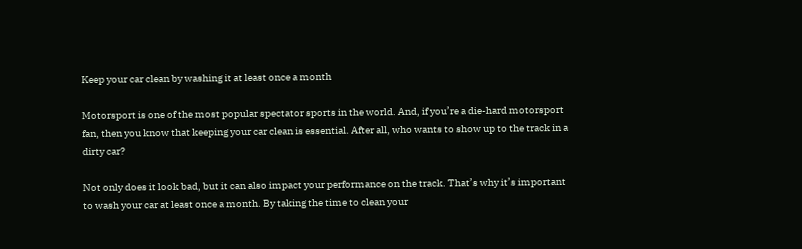Keep your car clean by washing it at least once a month

Motorsport is one of the most popular spectator sports in the world. And, if you’re a die-hard motorsport fan, then you know that keeping your car clean is essential. After all, who wants to show up to the track in a dirty car?

Not only does it look bad, but it can also impact your performance on the track. That’s why it’s important to wash your car at least once a month. By taking the time to clean your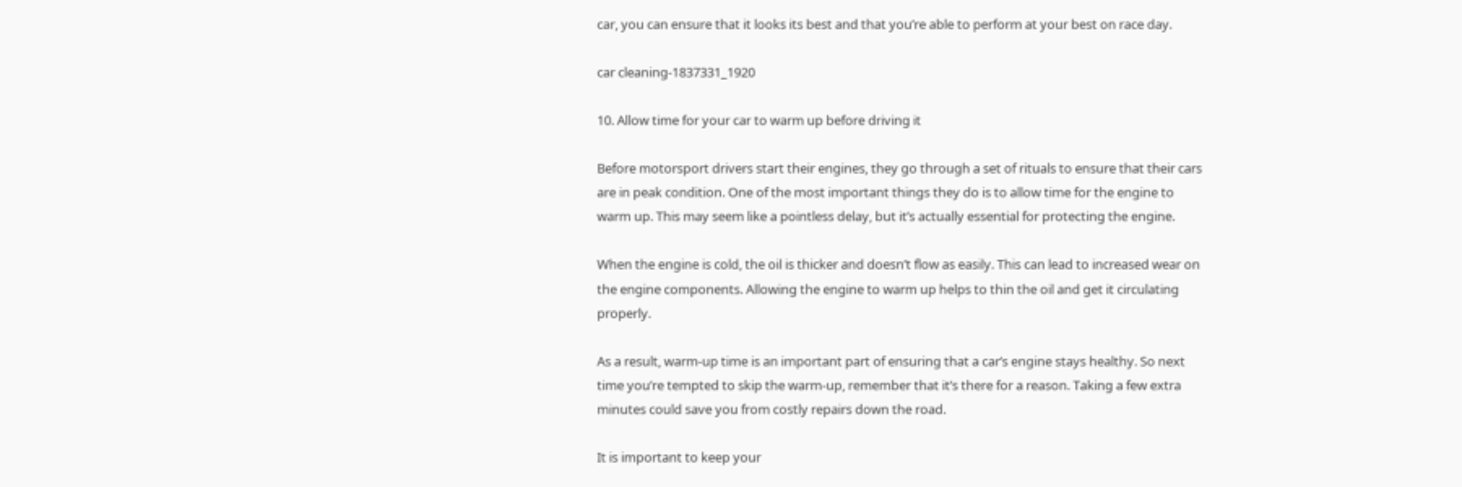car, you can ensure that it looks its best and that you’re able to perform at your best on race day.

car cleaning-1837331_1920

10. Allow time for your car to warm up before driving it

Before motorsport drivers start their engines, they go through a set of rituals to ensure that their cars are in peak condition. One of the most important things they do is to allow time for the engine to warm up. This may seem like a pointless delay, but it’s actually essential for protecting the engine.

When the engine is cold, the oil is thicker and doesn’t flow as easily. This can lead to increased wear on the engine components. Allowing the engine to warm up helps to thin the oil and get it circulating properly.

As a result, warm-up time is an important part of ensuring that a car’s engine stays healthy. So next time you’re tempted to skip the warm-up, remember that it’s there for a reason. Taking a few extra minutes could save you from costly repairs down the road.

It is important to keep your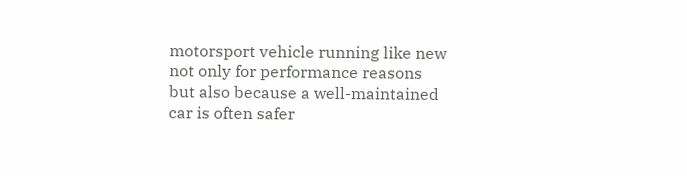motorsport vehicle running like new not only for performance reasons but also because a well-maintained car is often safer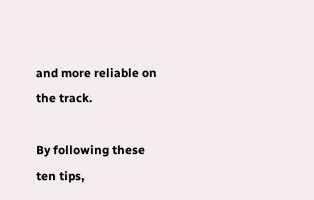and more reliable on the track.

By following these ten tips,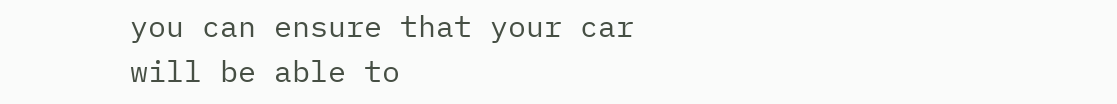you can ensure that your car will be able to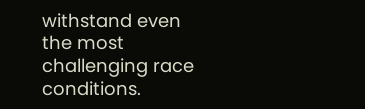withstand even the most challenging race conditions.